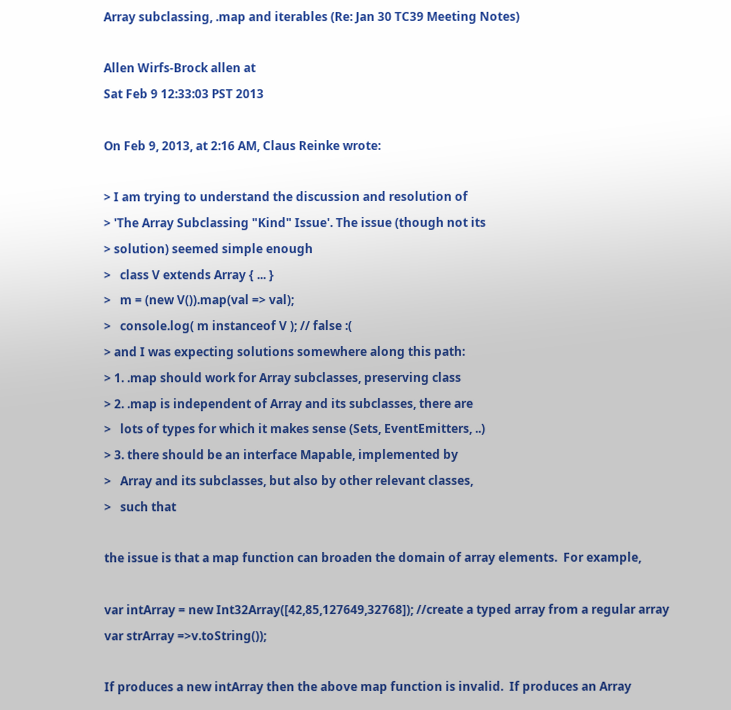Array subclassing, .map and iterables (Re: Jan 30 TC39 Meeting Notes)

Allen Wirfs-Brock allen at
Sat Feb 9 12:33:03 PST 2013

On Feb 9, 2013, at 2:16 AM, Claus Reinke wrote:

> I am trying to understand the discussion and resolution of
> 'The Array Subclassing "Kind" Issue'. The issue (though not its
> solution) seemed simple enough
>   class V extends Array { ... }
>   m = (new V()).map(val => val);
>   console.log( m instanceof V ); // false :(
> and I was expecting solutions somewhere along this path:
> 1. .map should work for Array subclasses, preserving class
> 2. .map is independent of Array and its subclasses, there are
>   lots of types for which it makes sense (Sets, EventEmitters, ..)
> 3. there should be an interface Mapable, implemented by
>   Array and its subclasses, but also by other relevant classes,
>   such that

the issue is that a map function can broaden the domain of array elements.  For example,

var intArray = new Int32Array([42,85,127649,32768]); //create a typed array from a regular array
var strArray =>v.toString());

If produces a new intArray then the above map function is invalid.  If produces an Array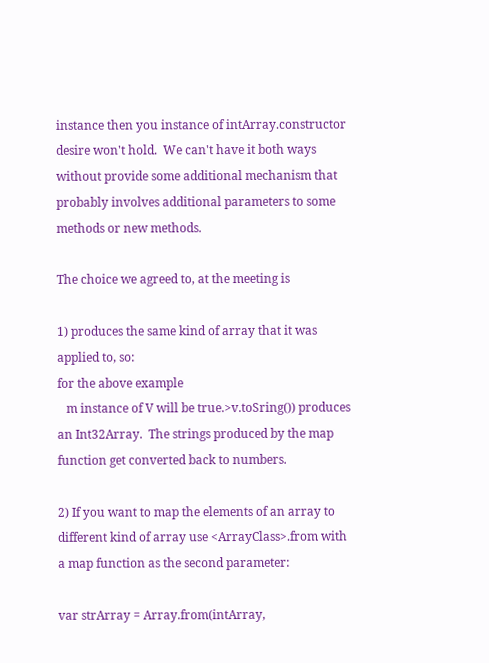instance then you instance of intArray.constructor desire won't hold.  We can't have it both ways without provide some additional mechanism that probably involves additional parameters to some methods or new methods.

The choice we agreed to, at the meeting is

1) produces the same kind of array that it was applied to, so:
for the above example
   m instance of V will be true.>v.toSring()) produces an Int32Array.  The strings produced by the map function get converted back to numbers.

2) If you want to map the elements of an array to different kind of array use <ArrayClass>.from with  a map function as the second parameter:

var strArray = Array.from(intArray,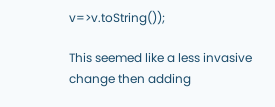v=>v.toString());

This seemed like a less invasive change then adding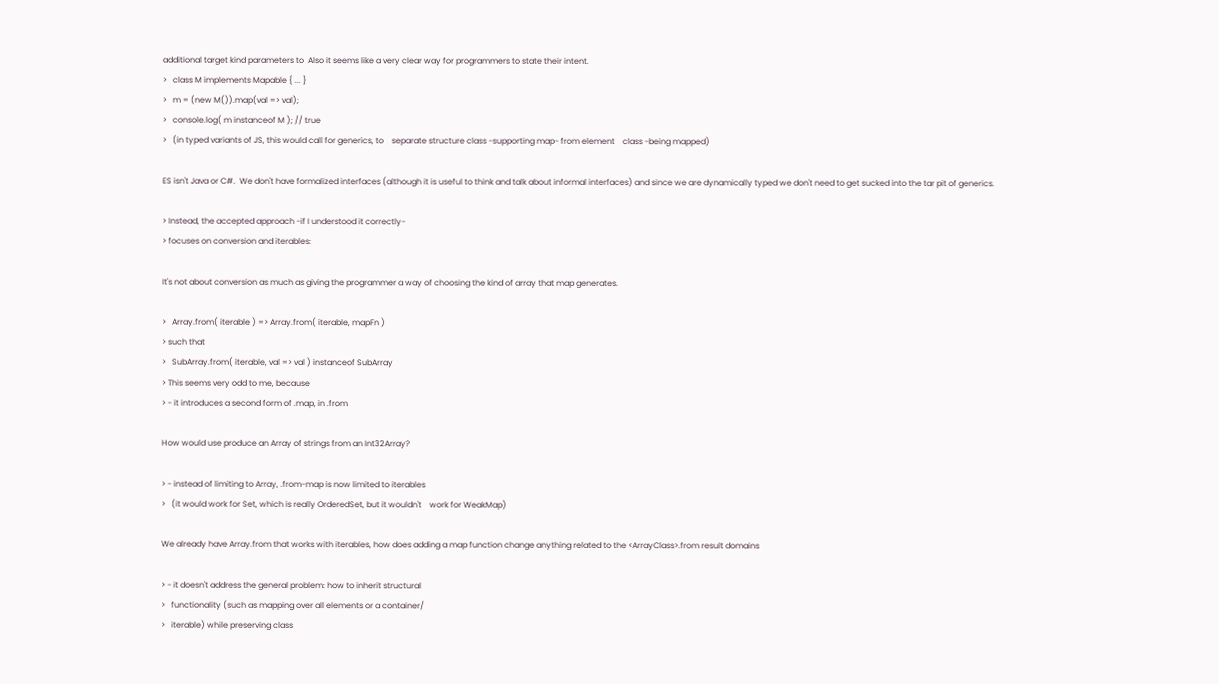additional target kind parameters to  Also it seems like a very clear way for programmers to state their intent.
>   class M implements Mapable { ... }
>   m = (new M()).map(val => val);
>   console.log( m instanceof M ); // true
>   (in typed variants of JS, this would call for generics, to    separate structure class -supporting map- from element    class -being mapped)

ES isn't Java or C#.  We don't have formalized interfaces (although it is useful to think and talk about informal interfaces) and since we are dynamically typed we don't need to get sucked into the tar pit of generics.

> Instead, the accepted approach -if I understood it correctly-
> focuses on conversion and iterables:

It's not about conversion as much as giving the programmer a way of choosing the kind of array that map generates.

>   Array.from( iterable ) => Array.from( iterable, mapFn )
> such that
>   SubArray.from( iterable, val => val ) instanceof SubArray
> This seems very odd to me, because
> - it introduces a second form of .map, in .from

How would use produce an Array of strings from an Int32Array?

> - instead of limiting to Array, .from-map is now limited to iterables
>   (it would work for Set, which is really OrderedSet, but it wouldn't    work for WeakMap)

We already have Array.from that works with iterables, how does adding a map function change anything related to the <ArrayClass>.from result domains

> - it doesn't address the general problem: how to inherit structural
>   functionality (such as mapping over all elements or a container/
>   iterable) while preserving class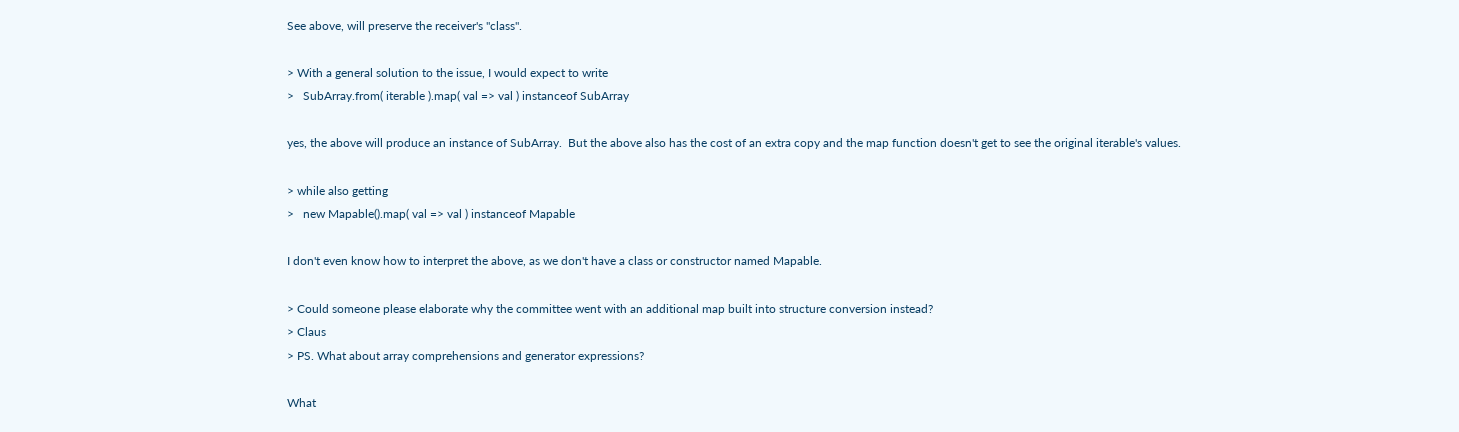See above, will preserve the receiver's "class".

> With a general solution to the issue, I would expect to write
>   SubArray.from( iterable ).map( val => val ) instanceof SubArray

yes, the above will produce an instance of SubArray.  But the above also has the cost of an extra copy and the map function doesn't get to see the original iterable's values.

> while also getting
>   new Mapable().map( val => val ) instanceof Mapable

I don't even know how to interpret the above, as we don't have a class or constructor named Mapable.

> Could someone please elaborate why the committee went with an additional map built into structure conversion instead?
> Claus
> PS. What about array comprehensions and generator expressions?

What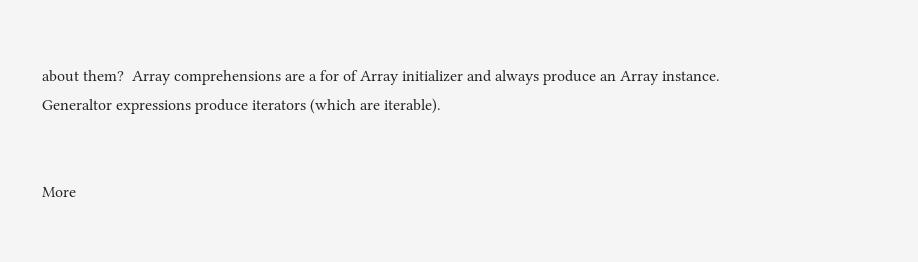about them?  Array comprehensions are a for of Array initializer and always produce an Array instance. Generaltor expressions produce iterators (which are iterable).


More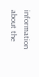information about the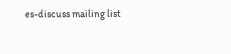es-discuss mailing list